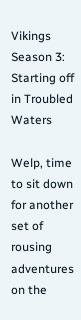Vikings Season 3: Starting off in Troubled Waters

Welp, time to sit down for another set of rousing adventures on the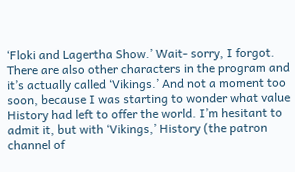‘Floki and Lagertha Show.’ Wait- sorry, I forgot. There are also other characters in the program and it’s actually called ‘Vikings.’ And not a moment too soon, because I was starting to wonder what value History had left to offer the world. I’m hesitant to admit it, but with ‘Vikings,’ History (the patron channel of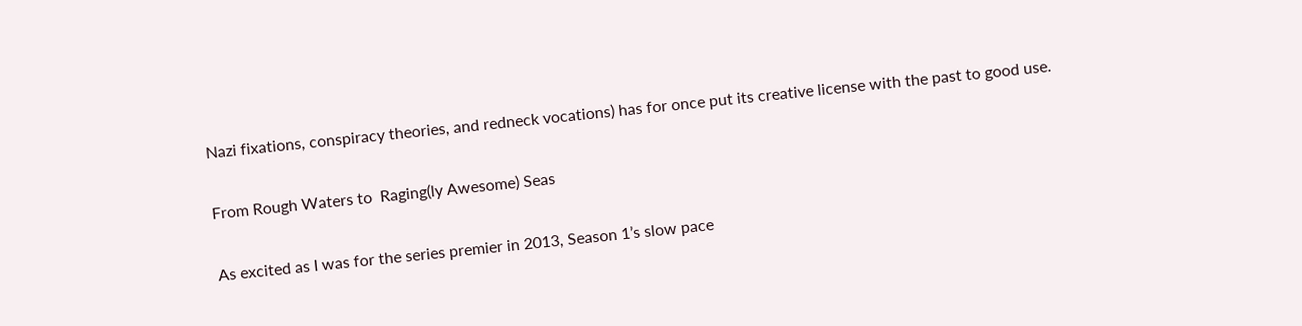Nazi fixations, conspiracy theories, and redneck vocations) has for once put its creative license with the past to good use.

From Rough Waters to  Raging(ly Awesome) Seas

As excited as I was for the series premier in 2013, Season 1’s slow pace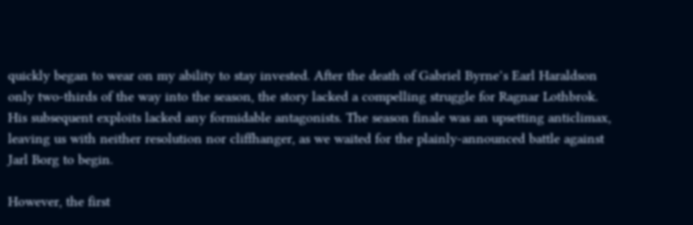quickly began to wear on my ability to stay invested. After the death of Gabriel Byrne’s Earl Haraldson only two-thirds of the way into the season, the story lacked a compelling struggle for Ragnar Lothbrok. His subsequent exploits lacked any formidable antagonists. The season finale was an upsetting anticlimax, leaving us with neither resolution nor cliffhanger, as we waited for the plainly-announced battle against Jarl Borg to begin.

However, the first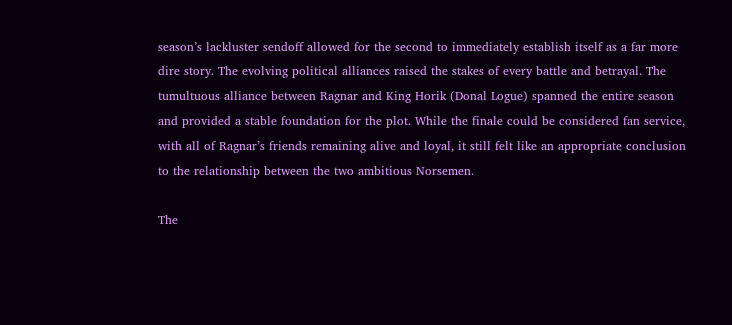season’s lackluster sendoff allowed for the second to immediately establish itself as a far more dire story. The evolving political alliances raised the stakes of every battle and betrayal. The tumultuous alliance between Ragnar and King Horik (Donal Logue) spanned the entire season and provided a stable foundation for the plot. While the finale could be considered fan service, with all of Ragnar’s friends remaining alive and loyal, it still felt like an appropriate conclusion to the relationship between the two ambitious Norsemen.

The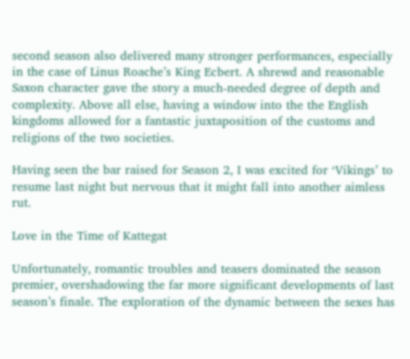second season also delivered many stronger performances, especially in the case of Linus Roache’s King Ecbert. A shrewd and reasonable Saxon character gave the story a much-needed degree of depth and complexity. Above all else, having a window into the the English kingdoms allowed for a fantastic juxtaposition of the customs and religions of the two societies.

Having seen the bar raised for Season 2, I was excited for ‘Vikings’ to resume last night but nervous that it might fall into another aimless rut.

Love in the Time of Kattegat

Unfortunately, romantic troubles and teasers dominated the season premier, overshadowing the far more significant developments of last season’s finale. The exploration of the dynamic between the sexes has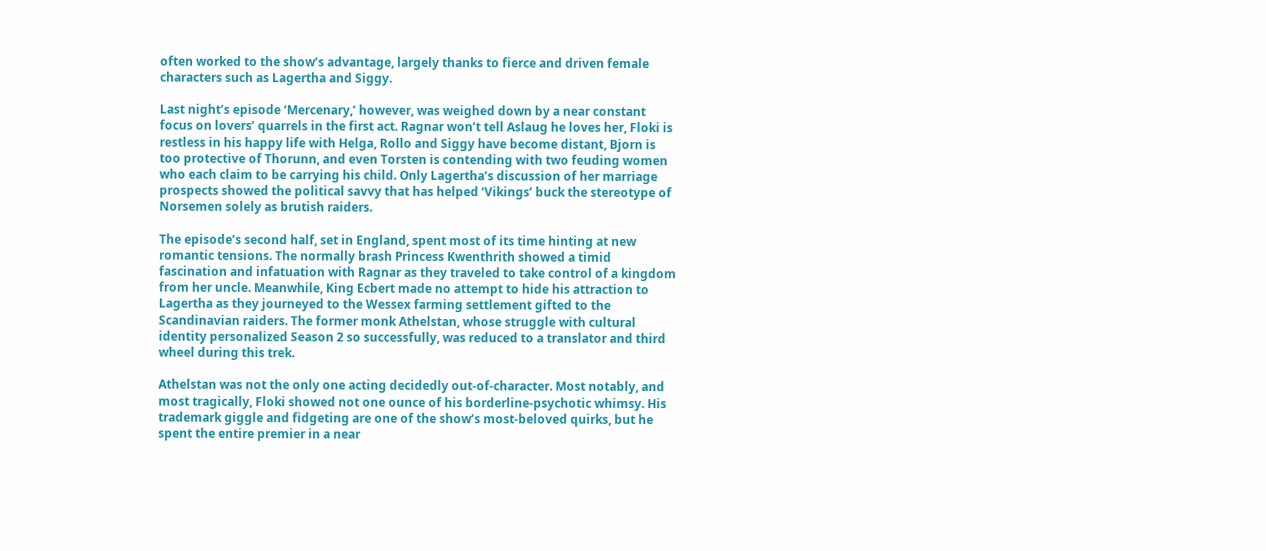often worked to the show’s advantage, largely thanks to fierce and driven female characters such as Lagertha and Siggy.

Last night’s episode ‘Mercenary,’ however, was weighed down by a near constant focus on lovers’ quarrels in the first act. Ragnar won’t tell Aslaug he loves her, Floki is restless in his happy life with Helga, Rollo and Siggy have become distant, Bjorn is too protective of Thorunn, and even Torsten is contending with two feuding women who each claim to be carrying his child. Only Lagertha’s discussion of her marriage prospects showed the political savvy that has helped ‘Vikings’ buck the stereotype of Norsemen solely as brutish raiders.

The episode’s second half, set in England, spent most of its time hinting at new romantic tensions. The normally brash Princess Kwenthrith showed a timid fascination and infatuation with Ragnar as they traveled to take control of a kingdom from her uncle. Meanwhile, King Ecbert made no attempt to hide his attraction to Lagertha as they journeyed to the Wessex farming settlement gifted to the Scandinavian raiders. The former monk Athelstan, whose struggle with cultural identity personalized Season 2 so successfully, was reduced to a translator and third wheel during this trek.

Athelstan was not the only one acting decidedly out-of-character. Most notably, and most tragically, Floki showed not one ounce of his borderline-psychotic whimsy. His trademark giggle and fidgeting are one of the show’s most-beloved quirks, but he spent the entire premier in a near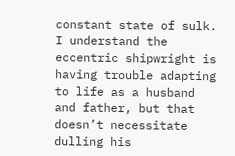constant state of sulk. I understand the eccentric shipwright is having trouble adapting to life as a husband and father, but that doesn’t necessitate dulling his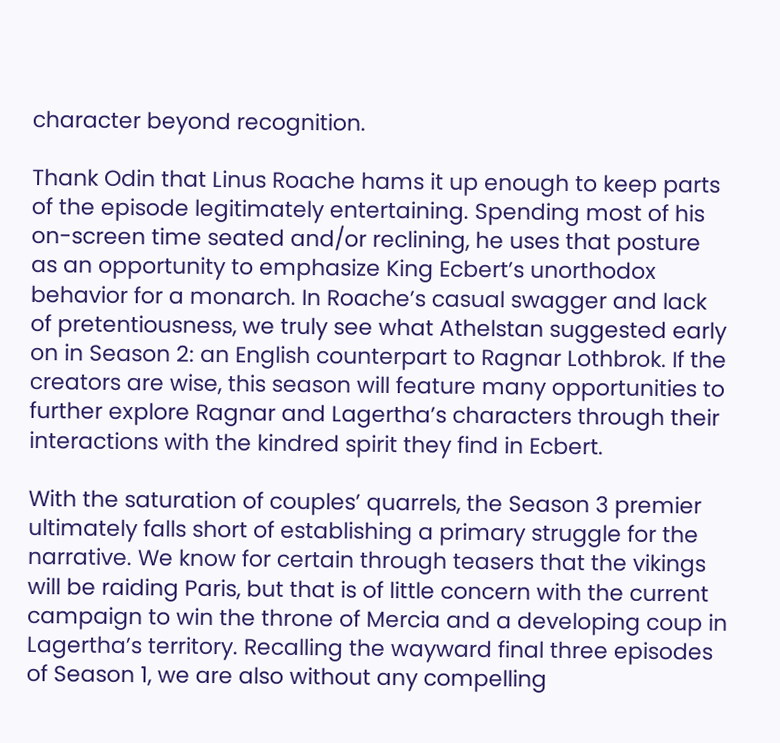character beyond recognition.

Thank Odin that Linus Roache hams it up enough to keep parts of the episode legitimately entertaining. Spending most of his on-screen time seated and/or reclining, he uses that posture as an opportunity to emphasize King Ecbert’s unorthodox behavior for a monarch. In Roache’s casual swagger and lack of pretentiousness, we truly see what Athelstan suggested early on in Season 2: an English counterpart to Ragnar Lothbrok. If the creators are wise, this season will feature many opportunities to further explore Ragnar and Lagertha’s characters through their interactions with the kindred spirit they find in Ecbert.

With the saturation of couples’ quarrels, the Season 3 premier ultimately falls short of establishing a primary struggle for the narrative. We know for certain through teasers that the vikings will be raiding Paris, but that is of little concern with the current campaign to win the throne of Mercia and a developing coup in Lagertha’s territory. Recalling the wayward final three episodes of Season 1, we are also without any compelling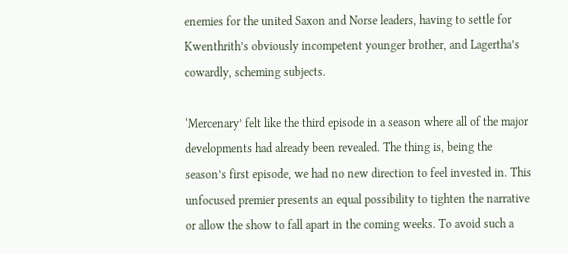enemies for the united Saxon and Norse leaders, having to settle for Kwenthrith’s obviously incompetent younger brother, and Lagertha’s cowardly, scheming subjects.

‘Mercenary’ felt like the third episode in a season where all of the major developments had already been revealed. The thing is, being the season’s first episode, we had no new direction to feel invested in. This unfocused premier presents an equal possibility to tighten the narrative or allow the show to fall apart in the coming weeks. To avoid such a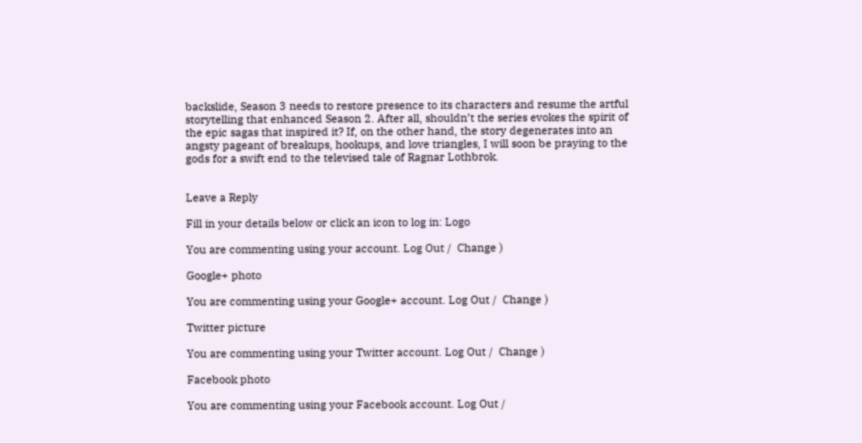backslide, Season 3 needs to restore presence to its characters and resume the artful storytelling that enhanced Season 2. After all, shouldn’t the series evokes the spirit of the epic sagas that inspired it? If, on the other hand, the story degenerates into an angsty pageant of breakups, hookups, and love triangles, I will soon be praying to the gods for a swift end to the televised tale of Ragnar Lothbrok.


Leave a Reply

Fill in your details below or click an icon to log in: Logo

You are commenting using your account. Log Out /  Change )

Google+ photo

You are commenting using your Google+ account. Log Out /  Change )

Twitter picture

You are commenting using your Twitter account. Log Out /  Change )

Facebook photo

You are commenting using your Facebook account. Log Out /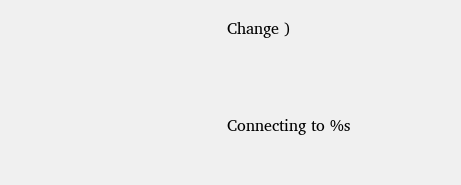Change )


Connecting to %s